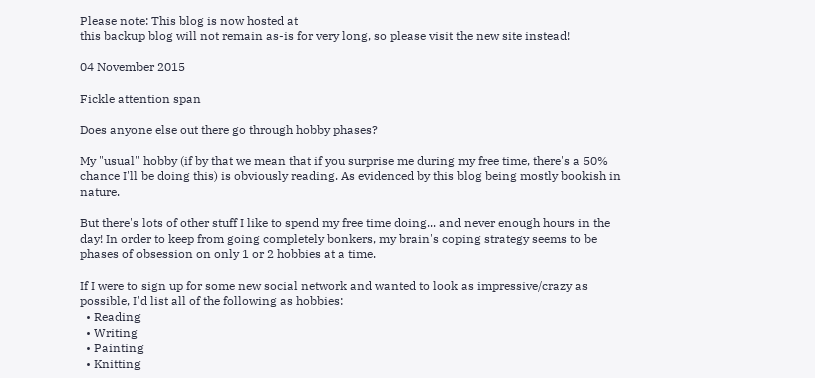Please note: This blog is now hosted at
this backup blog will not remain as-is for very long, so please visit the new site instead!

04 November 2015

Fickle attention span

Does anyone else out there go through hobby phases?

My "usual" hobby (if by that we mean that if you surprise me during my free time, there's a 50% chance I'll be doing this) is obviously reading. As evidenced by this blog being mostly bookish in nature.

But there's lots of other stuff I like to spend my free time doing... and never enough hours in the day! In order to keep from going completely bonkers, my brain's coping strategy seems to be phases of obsession on only 1 or 2 hobbies at a time.

If I were to sign up for some new social network and wanted to look as impressive/crazy as possible, I'd list all of the following as hobbies:
  • Reading
  • Writing
  • Painting
  • Knitting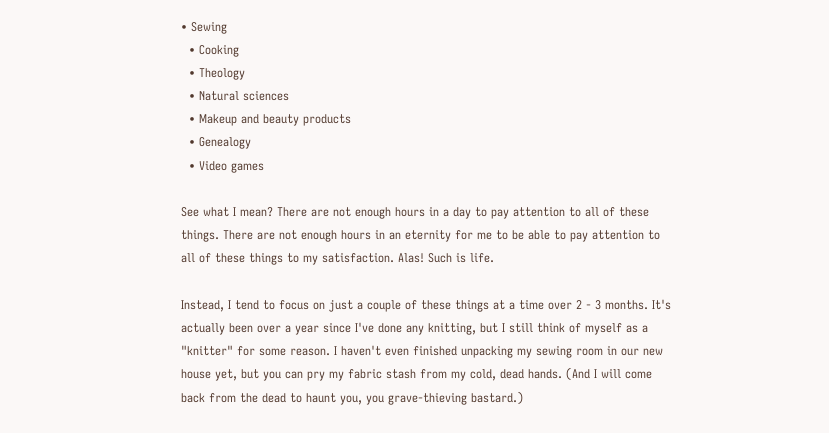• Sewing
  • Cooking
  • Theology
  • Natural sciences
  • Makeup and beauty products
  • Genealogy
  • Video games

See what I mean? There are not enough hours in a day to pay attention to all of these things. There are not enough hours in an eternity for me to be able to pay attention to all of these things to my satisfaction. Alas! Such is life.

Instead, I tend to focus on just a couple of these things at a time over 2 - 3 months. It's actually been over a year since I've done any knitting, but I still think of myself as a "knitter" for some reason. I haven't even finished unpacking my sewing room in our new house yet, but you can pry my fabric stash from my cold, dead hands. (And I will come back from the dead to haunt you, you grave-thieving bastard.)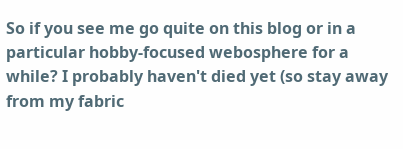So if you see me go quite on this blog or in a particular hobby-focused webosphere for a while? I probably haven't died yet (so stay away from my fabric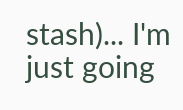stash)... I'm just going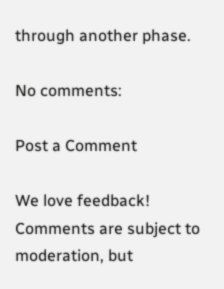through another phase.

No comments:

Post a Comment

We love feedback! Comments are subject to moderation, but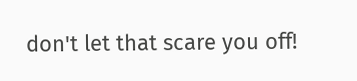don't let that scare you off!